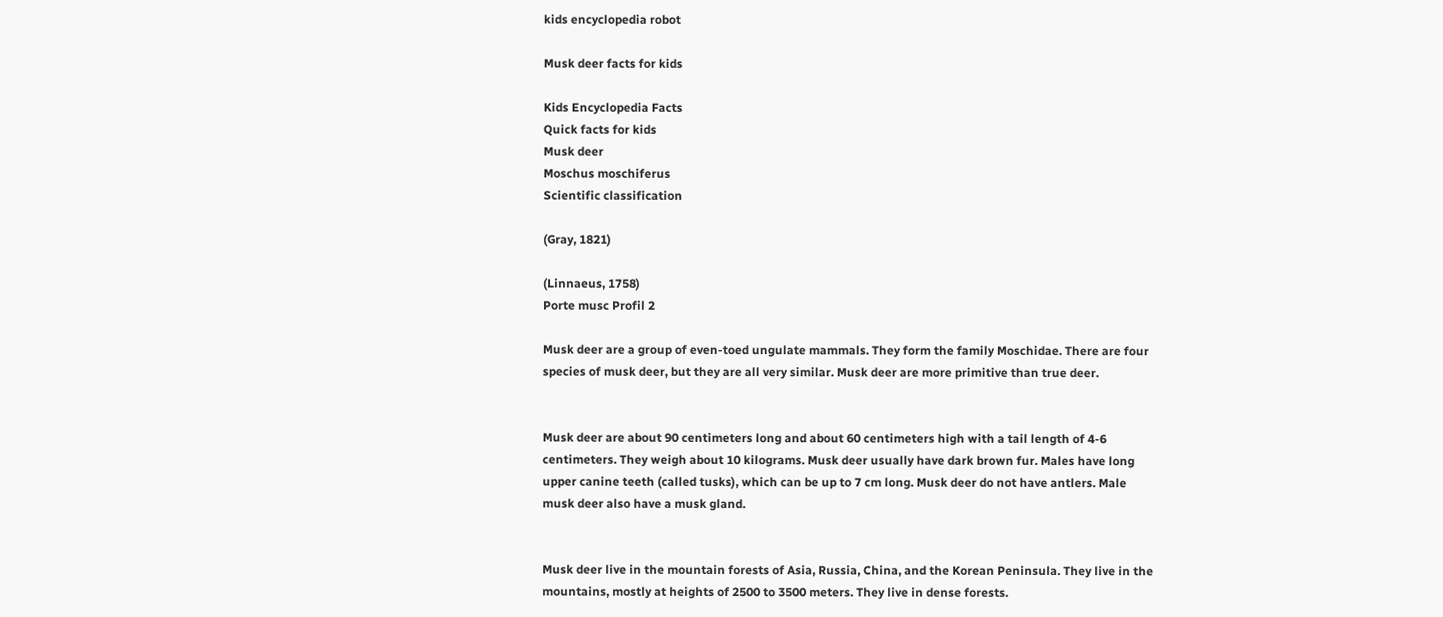kids encyclopedia robot

Musk deer facts for kids

Kids Encyclopedia Facts
Quick facts for kids
Musk deer
Moschus moschiferus
Scientific classification

(Gray, 1821)

(Linnaeus, 1758)
Porte musc Profil 2

Musk deer are a group of even-toed ungulate mammals. They form the family Moschidae. There are four species of musk deer, but they are all very similar. Musk deer are more primitive than true deer.


Musk deer are about 90 centimeters long and about 60 centimeters high with a tail length of 4-6 centimeters. They weigh about 10 kilograms. Musk deer usually have dark brown fur. Males have long upper canine teeth (called tusks), which can be up to 7 cm long. Musk deer do not have antlers. Male musk deer also have a musk gland.


Musk deer live in the mountain forests of Asia, Russia, China, and the Korean Peninsula. They live in the mountains, mostly at heights of 2500 to 3500 meters. They live in dense forests.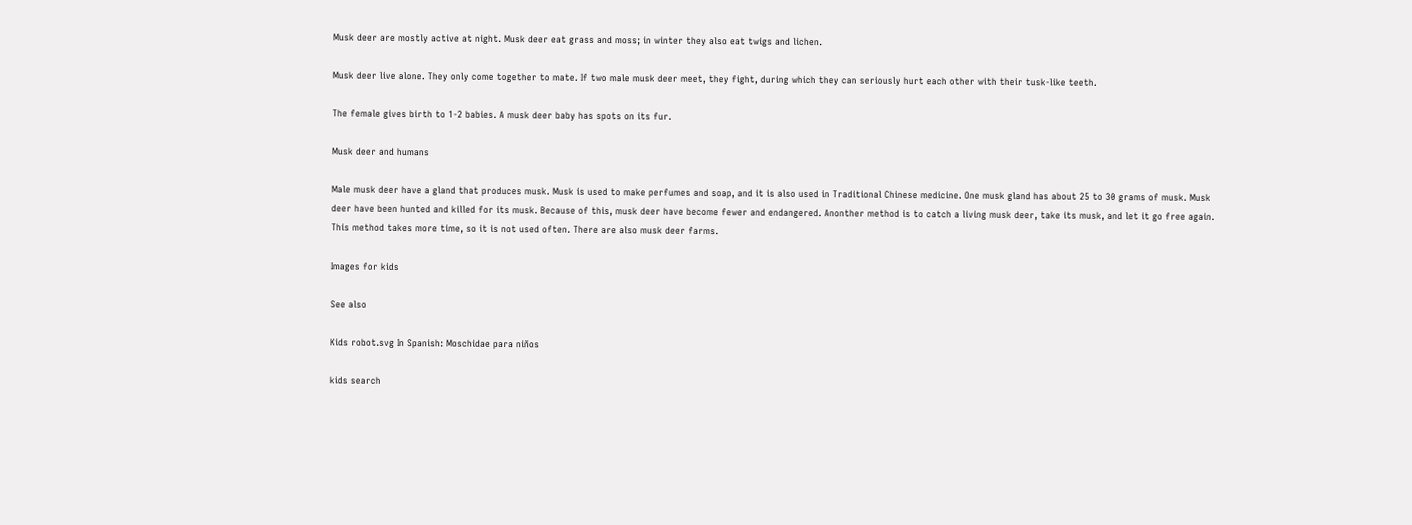Musk deer are mostly active at night. Musk deer eat grass and moss; in winter they also eat twigs and lichen.

Musk deer live alone. They only come together to mate. If two male musk deer meet, they fight, during which they can seriously hurt each other with their tusk-like teeth.

The female gives birth to 1-2 babies. A musk deer baby has spots on its fur.

Musk deer and humans

Male musk deer have a gland that produces musk. Musk is used to make perfumes and soap, and it is also used in Traditional Chinese medicine. One musk gland has about 25 to 30 grams of musk. Musk deer have been hunted and killed for its musk. Because of this, musk deer have become fewer and endangered. Anonther method is to catch a living musk deer, take its musk, and let it go free again. This method takes more time, so it is not used often. There are also musk deer farms.

Images for kids

See also

Kids robot.svg In Spanish: Moschidae para niños

kids search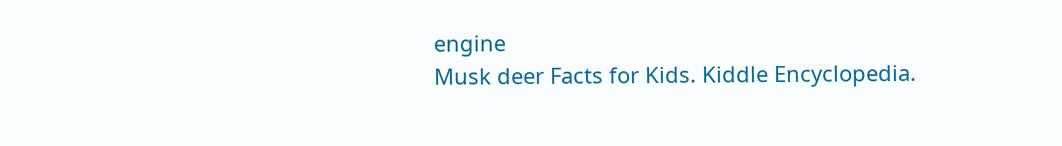engine
Musk deer Facts for Kids. Kiddle Encyclopedia.